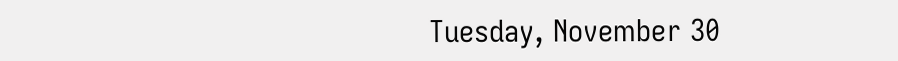Tuesday, November 30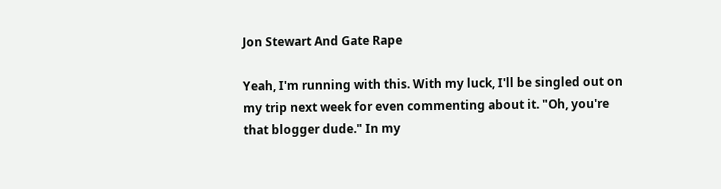Jon Stewart And Gate Rape

Yeah, I'm running with this. With my luck, I'll be singled out on my trip next week for even commenting about it. "Oh, you're that blogger dude." In my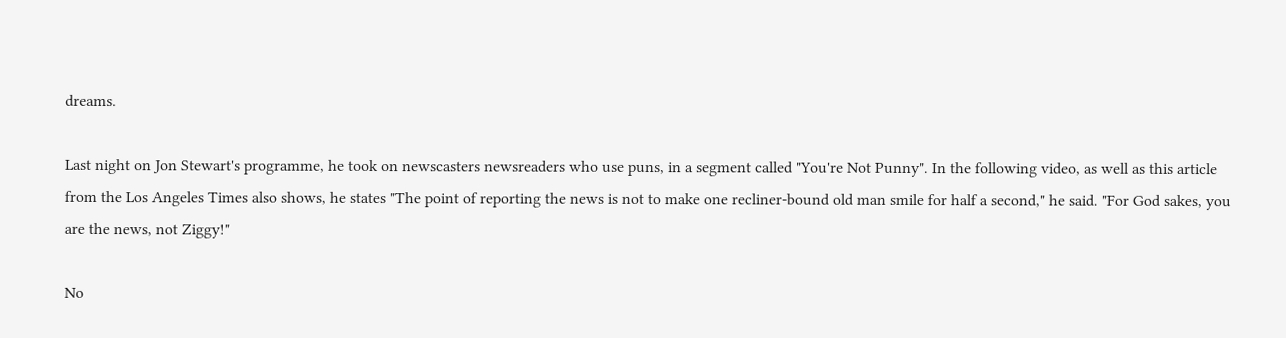dreams.

Last night on Jon Stewart's programme, he took on newscasters newsreaders who use puns, in a segment called "You're Not Punny". In the following video, as well as this article from the Los Angeles Times also shows, he states "The point of reporting the news is not to make one recliner-bound old man smile for half a second," he said. "For God sakes, you are the news, not Ziggy!"

No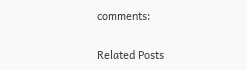comments:

Related Posts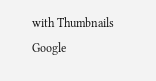with Thumbnails
Google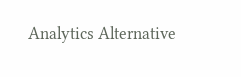Analytics Alternative